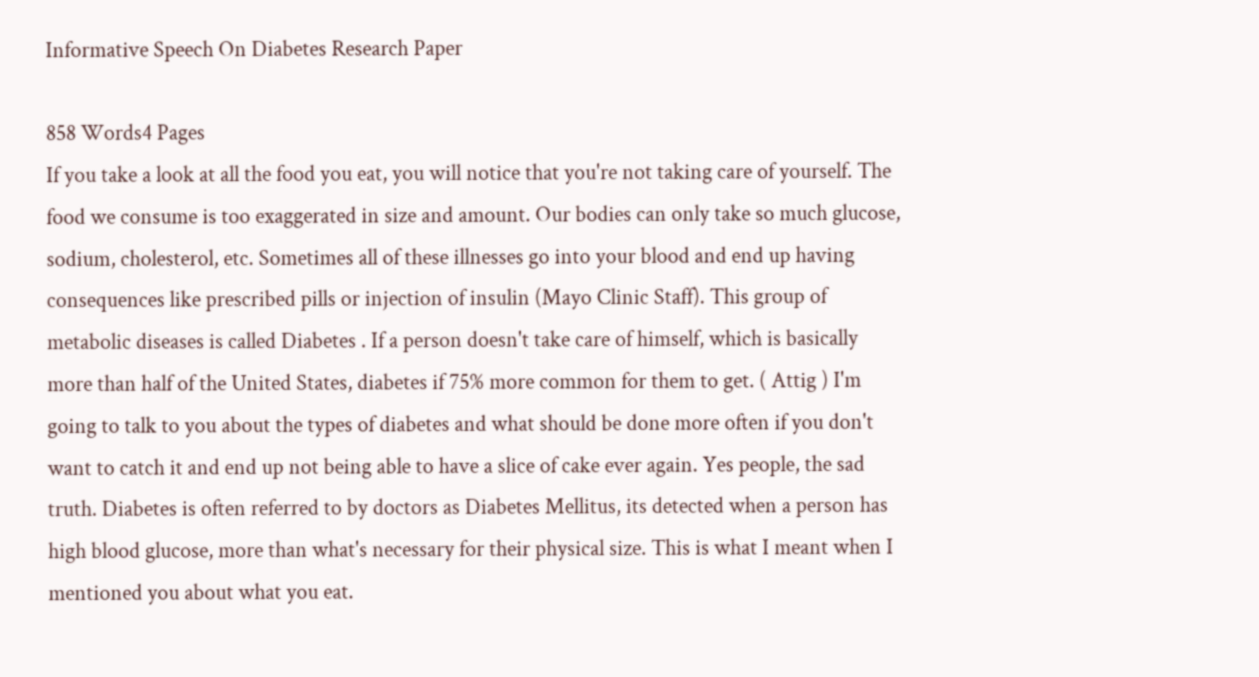Informative Speech On Diabetes Research Paper

858 Words4 Pages
If you take a look at all the food you eat, you will notice that you're not taking care of yourself. The food we consume is too exaggerated in size and amount. Our bodies can only take so much glucose, sodium, cholesterol, etc. Sometimes all of these illnesses go into your blood and end up having consequences like prescribed pills or injection of insulin (Mayo Clinic Staff). This group of metabolic diseases is called Diabetes . If a person doesn't take care of himself, which is basically more than half of the United States, diabetes if 75% more common for them to get. ( Attig ) I'm going to talk to you about the types of diabetes and what should be done more often if you don't want to catch it and end up not being able to have a slice of cake ever again. Yes people, the sad truth. Diabetes is often referred to by doctors as Diabetes Mellitus, its detected when a person has high blood glucose, more than what's necessary for their physical size. This is what I meant when I mentioned you about what you eat.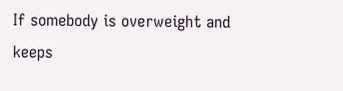If somebody is overweight and keeps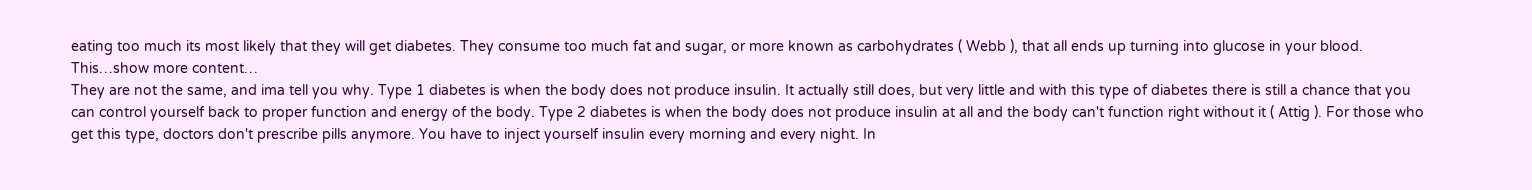eating too much its most likely that they will get diabetes. They consume too much fat and sugar, or more known as carbohydrates ( Webb ), that all ends up turning into glucose in your blood. This…show more content…
They are not the same, and ima tell you why. Type 1 diabetes is when the body does not produce insulin. It actually still does, but very little and with this type of diabetes there is still a chance that you can control yourself back to proper function and energy of the body. Type 2 diabetes is when the body does not produce insulin at all and the body can't function right without it ( Attig ). For those who get this type, doctors don't prescribe pills anymore. You have to inject yourself insulin every morning and every night. In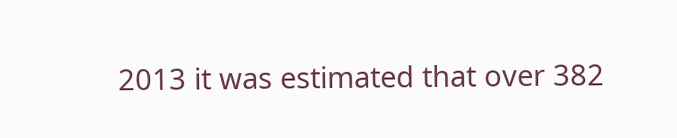2013 it was estimated that over 382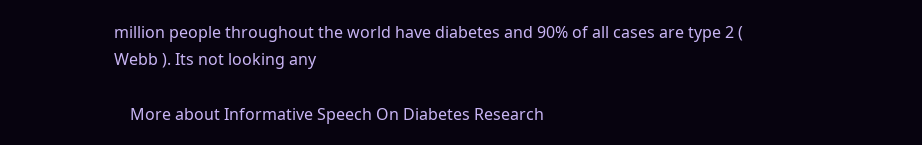million people throughout the world have diabetes and 90% of all cases are type 2 ( Webb ). Its not looking any

    More about Informative Speech On Diabetes Research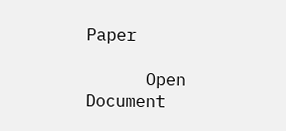Paper

      Open Document